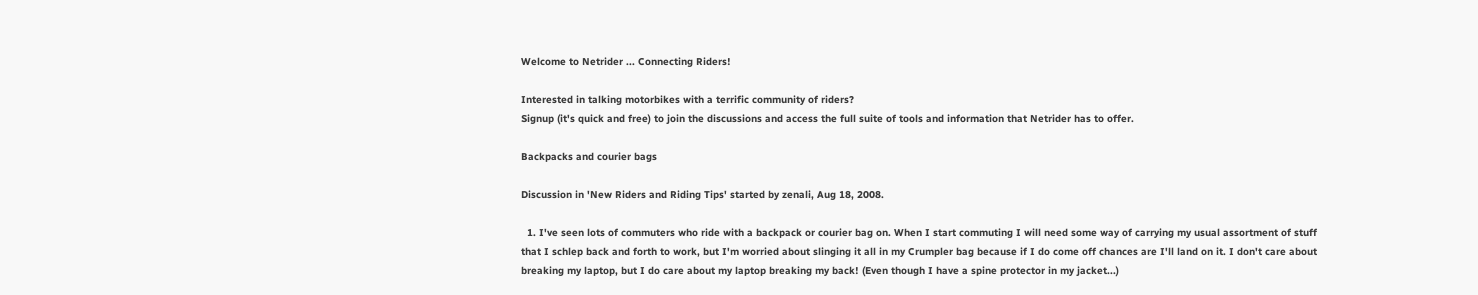Welcome to Netrider ... Connecting Riders!

Interested in talking motorbikes with a terrific community of riders?
Signup (it's quick and free) to join the discussions and access the full suite of tools and information that Netrider has to offer.

Backpacks and courier bags

Discussion in 'New Riders and Riding Tips' started by zenali, Aug 18, 2008.

  1. I've seen lots of commuters who ride with a backpack or courier bag on. When I start commuting I will need some way of carrying my usual assortment of stuff that I schlep back and forth to work, but I'm worried about slinging it all in my Crumpler bag because if I do come off chances are I'll land on it. I don't care about breaking my laptop, but I do care about my laptop breaking my back! (Even though I have a spine protector in my jacket...)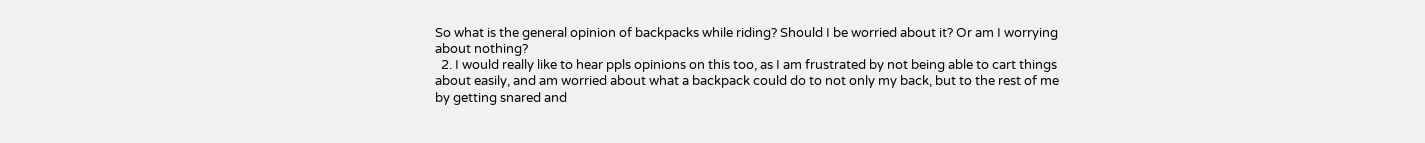So what is the general opinion of backpacks while riding? Should I be worried about it? Or am I worrying about nothing?
  2. I would really like to hear ppls opinions on this too, as I am frustrated by not being able to cart things about easily, and am worried about what a backpack could do to not only my back, but to the rest of me by getting snared and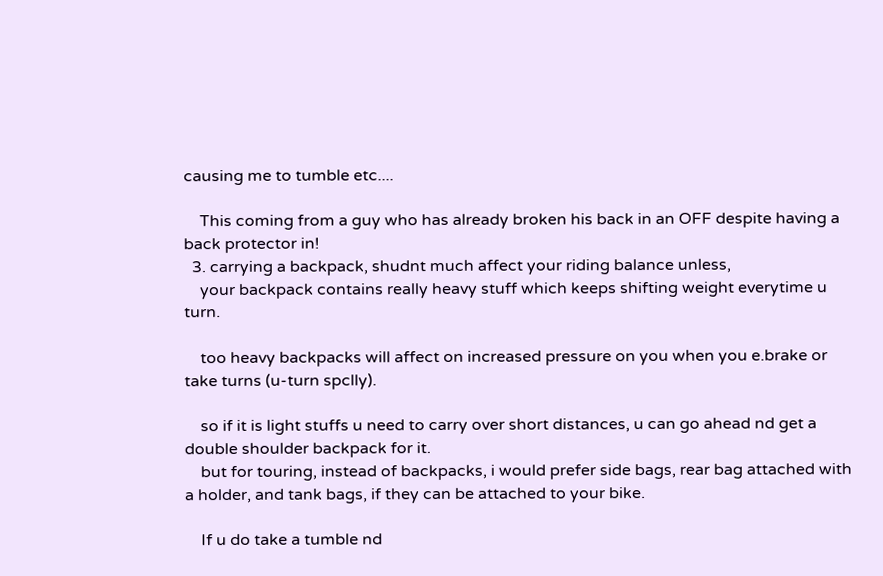causing me to tumble etc....

    This coming from a guy who has already broken his back in an OFF despite having a back protector in!
  3. carrying a backpack, shudnt much affect your riding balance unless,
    your backpack contains really heavy stuff which keeps shifting weight everytime u turn.

    too heavy backpacks will affect on increased pressure on you when you e.brake or take turns (u-turn spclly).

    so if it is light stuffs u need to carry over short distances, u can go ahead nd get a double shoulder backpack for it.
    but for touring, instead of backpacks, i would prefer side bags, rear bag attached with a holder, and tank bags, if they can be attached to your bike.

    If u do take a tumble nd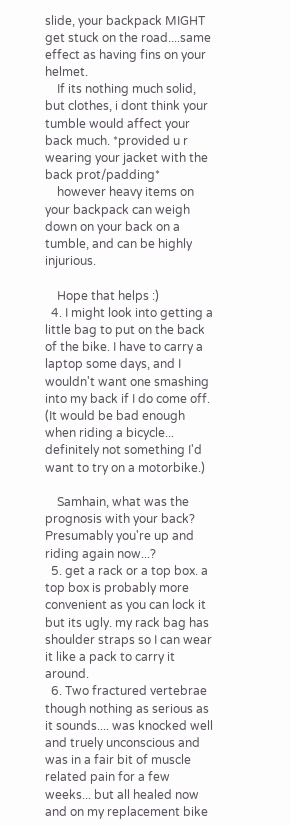slide, your backpack MIGHT get stuck on the road....same effect as having fins on your helmet.
    If its nothing much solid, but clothes, i dont think your tumble would affect your back much. *provided u r wearing your jacket with the back prot/padding*
    however heavy items on your backpack can weigh down on your back on a tumble, and can be highly injurious.

    Hope that helps :)
  4. I might look into getting a little bag to put on the back of the bike. I have to carry a laptop some days, and I wouldn't want one smashing into my back if I do come off. (It would be bad enough when riding a bicycle... definitely not something I'd want to try on a motorbike.)

    Samhain, what was the prognosis with your back? Presumably you're up and riding again now...?
  5. get a rack or a top box. a top box is probably more convenient as you can lock it but its ugly. my rack bag has shoulder straps so I can wear it like a pack to carry it around.
  6. Two fractured vertebrae though nothing as serious as it sounds.... was knocked well and truely unconscious and was in a fair bit of muscle related pain for a few weeks... but all healed now and on my replacement bike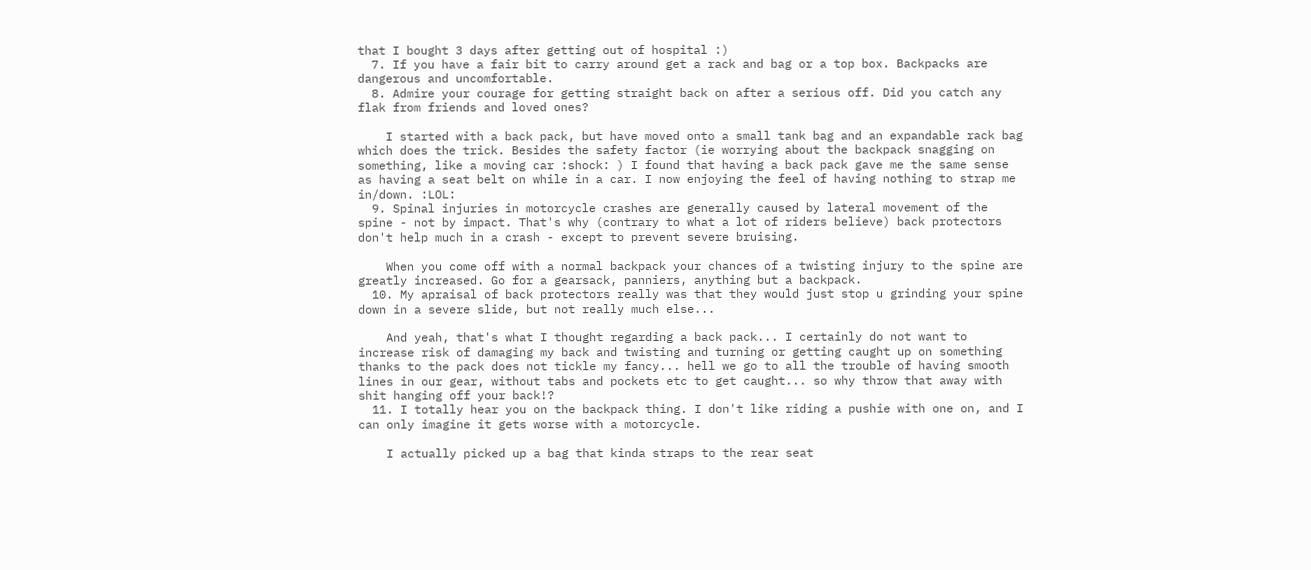that I bought 3 days after getting out of hospital :)
  7. If you have a fair bit to carry around get a rack and bag or a top box. Backpacks are dangerous and uncomfortable.
  8. Admire your courage for getting straight back on after a serious off. Did you catch any flak from friends and loved ones?

    I started with a back pack, but have moved onto a small tank bag and an expandable rack bag which does the trick. Besides the safety factor (ie worrying about the backpack snagging on something, like a moving car :shock: ) I found that having a back pack gave me the same sense as having a seat belt on while in a car. I now enjoying the feel of having nothing to strap me in/down. :LOL:
  9. Spinal injuries in motorcycle crashes are generally caused by lateral movement of the spine - not by impact. That's why (contrary to what a lot of riders believe) back protectors don't help much in a crash - except to prevent severe bruising.

    When you come off with a normal backpack your chances of a twisting injury to the spine are greatly increased. Go for a gearsack, panniers, anything but a backpack.
  10. My apraisal of back protectors really was that they would just stop u grinding your spine down in a severe slide, but not really much else...

    And yeah, that's what I thought regarding a back pack... I certainly do not want to increase risk of damaging my back and twisting and turning or getting caught up on something thanks to the pack does not tickle my fancy... hell we go to all the trouble of having smooth lines in our gear, without tabs and pockets etc to get caught... so why throw that away with shit hanging off your back!?
  11. I totally hear you on the backpack thing. I don't like riding a pushie with one on, and I can only imagine it gets worse with a motorcycle.

    I actually picked up a bag that kinda straps to the rear seat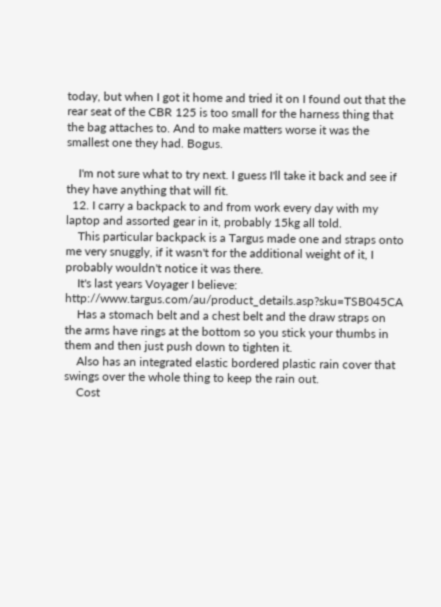today, but when I got it home and tried it on I found out that the rear seat of the CBR 125 is too small for the harness thing that the bag attaches to. And to make matters worse it was the smallest one they had. Bogus.

    I'm not sure what to try next. I guess I'll take it back and see if they have anything that will fit.
  12. I carry a backpack to and from work every day with my laptop and assorted gear in it, probably 15kg all told.
    This particular backpack is a Targus made one and straps onto me very snuggly, if it wasn't for the additional weight of it, I probably wouldn't notice it was there.
    It's last years Voyager I believe: http://www.targus.com/au/product_details.asp?sku=TSB045CA
    Has a stomach belt and a chest belt and the draw straps on the arms have rings at the bottom so you stick your thumbs in them and then just push down to tighten it.
    Also has an integrated elastic bordered plastic rain cover that swings over the whole thing to keep the rain out.
    Cost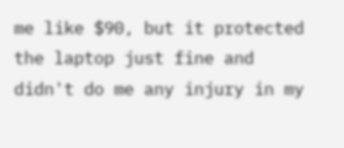me like $90, but it protected the laptop just fine and didn't do me any injury in my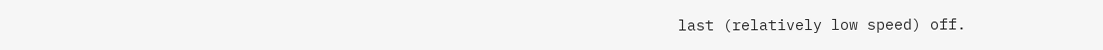last (relatively low speed) off.